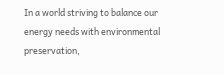In a world striving to balance our energy needs with environmental preservation,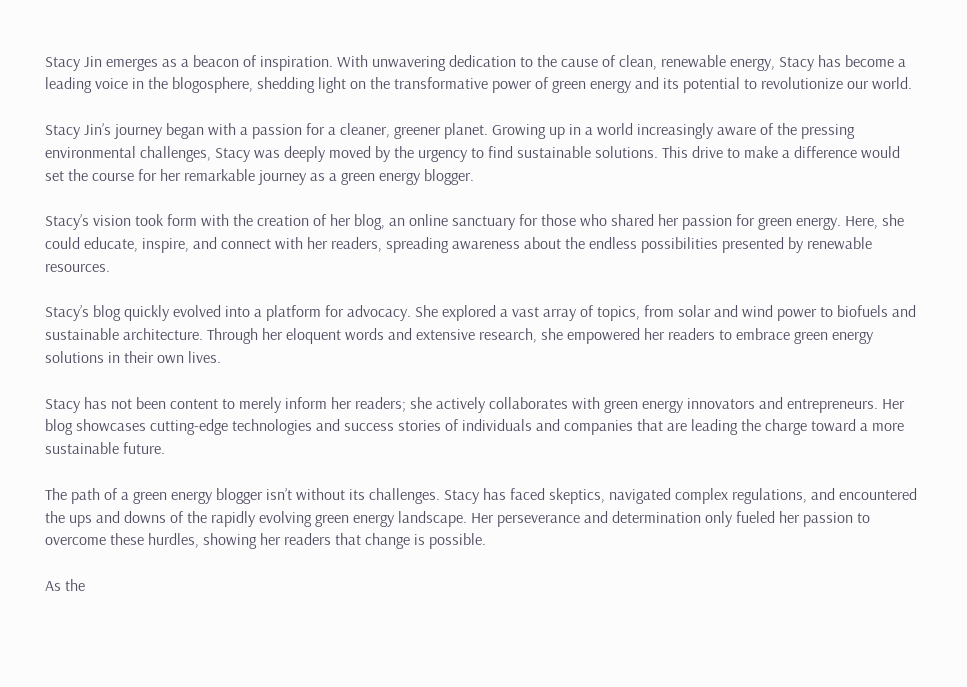Stacy Jin emerges as a beacon of inspiration. With unwavering dedication to the cause of clean, renewable energy, Stacy has become a leading voice in the blogosphere, shedding light on the transformative power of green energy and its potential to revolutionize our world.

Stacy Jin’s journey began with a passion for a cleaner, greener planet. Growing up in a world increasingly aware of the pressing environmental challenges, Stacy was deeply moved by the urgency to find sustainable solutions. This drive to make a difference would set the course for her remarkable journey as a green energy blogger.

Stacy’s vision took form with the creation of her blog, an online sanctuary for those who shared her passion for green energy. Here, she could educate, inspire, and connect with her readers, spreading awareness about the endless possibilities presented by renewable resources.

Stacy’s blog quickly evolved into a platform for advocacy. She explored a vast array of topics, from solar and wind power to biofuels and sustainable architecture. Through her eloquent words and extensive research, she empowered her readers to embrace green energy solutions in their own lives.

Stacy has not been content to merely inform her readers; she actively collaborates with green energy innovators and entrepreneurs. Her blog showcases cutting-edge technologies and success stories of individuals and companies that are leading the charge toward a more sustainable future.

The path of a green energy blogger isn’t without its challenges. Stacy has faced skeptics, navigated complex regulations, and encountered the ups and downs of the rapidly evolving green energy landscape. Her perseverance and determination only fueled her passion to overcome these hurdles, showing her readers that change is possible.

As the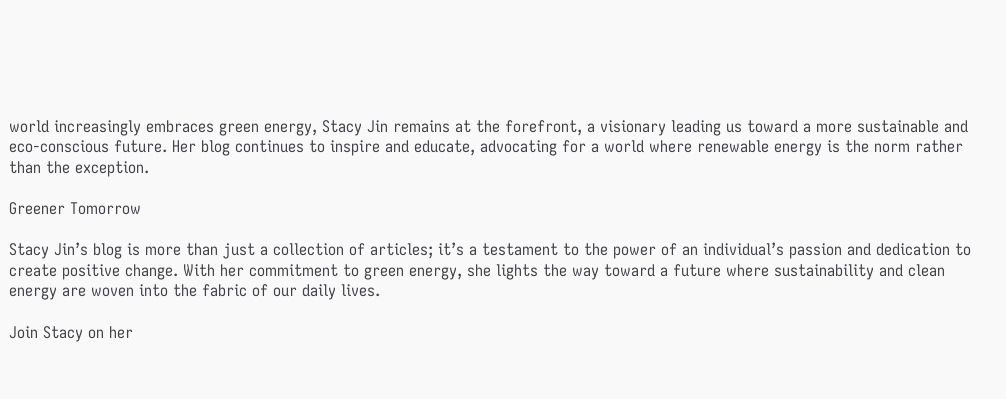world increasingly embraces green energy, Stacy Jin remains at the forefront, a visionary leading us toward a more sustainable and eco-conscious future. Her blog continues to inspire and educate, advocating for a world where renewable energy is the norm rather than the exception.

Greener Tomorrow

Stacy Jin’s blog is more than just a collection of articles; it’s a testament to the power of an individual’s passion and dedication to create positive change. With her commitment to green energy, she lights the way toward a future where sustainability and clean energy are woven into the fabric of our daily lives.

Join Stacy on her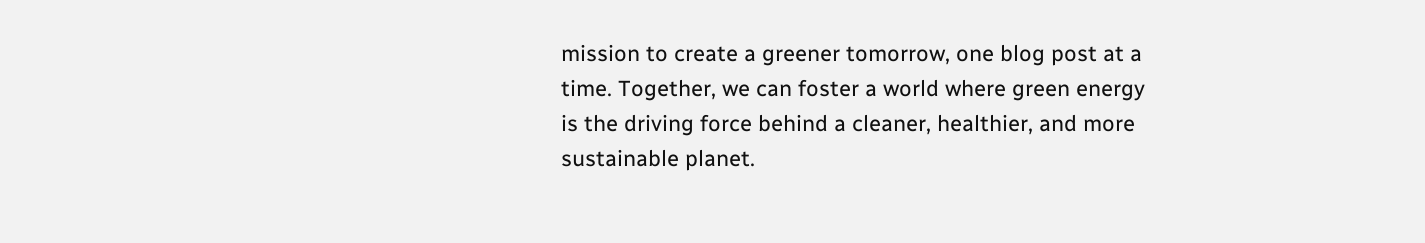mission to create a greener tomorrow, one blog post at a time. Together, we can foster a world where green energy is the driving force behind a cleaner, healthier, and more sustainable planet.